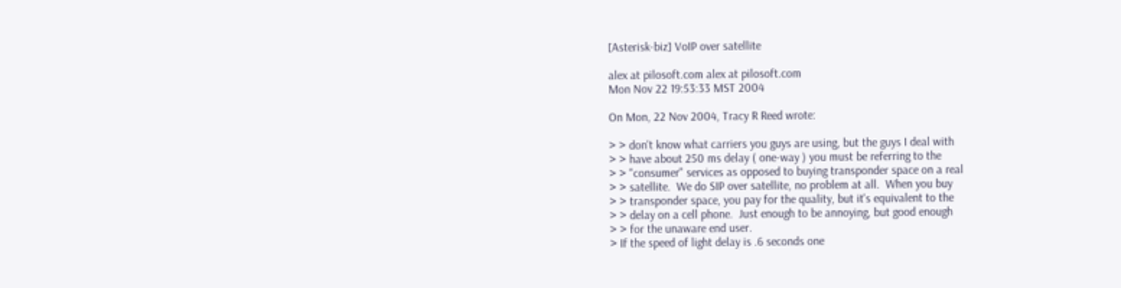[Asterisk-biz] VoIP over satellite

alex at pilosoft.com alex at pilosoft.com
Mon Nov 22 19:53:33 MST 2004

On Mon, 22 Nov 2004, Tracy R Reed wrote:

> > don't know what carriers you guys are using, but the guys I deal with
> > have about 250 ms delay ( one-way ) you must be referring to the
> > "consumer" services as opposed to buying transponder space on a real
> > satellite.  We do SIP over satellite, no problem at all.  When you buy
> > transponder space, you pay for the quality, but it's equivalent to the
> > delay on a cell phone.  Just enough to be annoying, but good enough
> > for the unaware end user.
> If the speed of light delay is .6 seconds one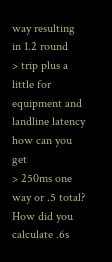way resulting in 1.2 round
> trip plus a little for equipment and landline latency how can you get
> 250ms one way or .5 total?
How did you calculate .6s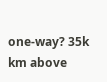one-way? 35k km above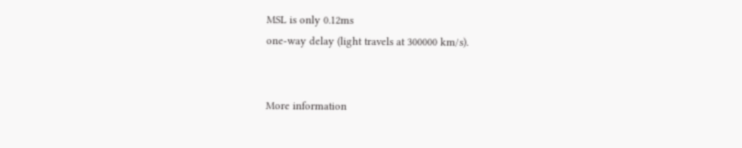MSL is only 0.12ms
one-way delay (light travels at 300000 km/s).


More information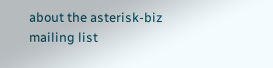about the asterisk-biz mailing list